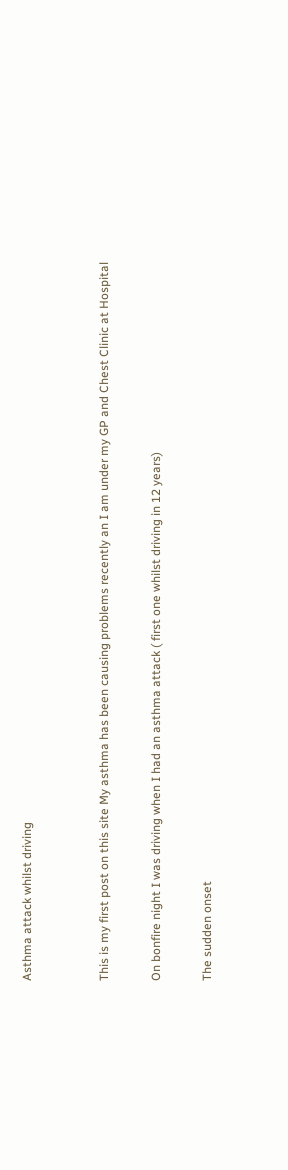Asthma attack whilst driving


This is my first post on this site My asthma has been causing problems recently an I am under my GP and Chest Clinic at Hospital

On bonfire night I was driving when I had an asthma attack ( first one whilst driving in 12 years)

The sudden onset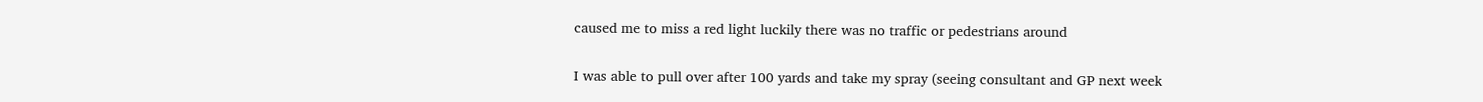caused me to miss a red light luckily there was no traffic or pedestrians around

I was able to pull over after 100 yards and take my spray (seeing consultant and GP next week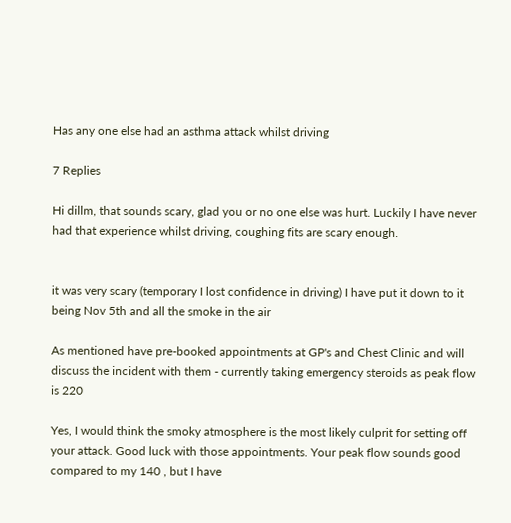Has any one else had an asthma attack whilst driving

7 Replies

Hi dillm, that sounds scary, glad you or no one else was hurt. Luckily I have never had that experience whilst driving, coughing fits are scary enough.


it was very scary (temporary I lost confidence in driving) I have put it down to it being Nov 5th and all the smoke in the air

As mentioned have pre-booked appointments at GP's and Chest Clinic and will discuss the incident with them - currently taking emergency steroids as peak flow is 220

Yes, I would think the smoky atmosphere is the most likely culprit for setting off your attack. Good luck with those appointments. Your peak flow sounds good compared to my 140 , but I have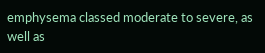emphysema classed moderate to severe, as well as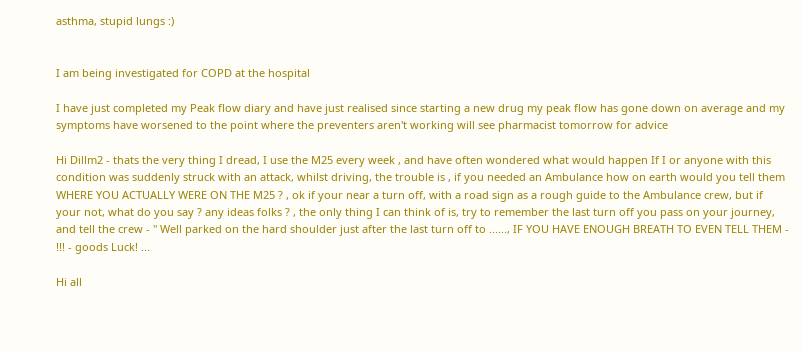asthma, stupid lungs :)


I am being investigated for COPD at the hospital

I have just completed my Peak flow diary and have just realised since starting a new drug my peak flow has gone down on average and my symptoms have worsened to the point where the preventers aren't working will see pharmacist tomorrow for advice

Hi Dillm2 - thats the very thing I dread, I use the M25 every week , and have often wondered what would happen If I or anyone with this condition was suddenly struck with an attack, whilst driving, the trouble is , if you needed an Ambulance how on earth would you tell them WHERE YOU ACTUALLY WERE ON THE M25 ? , ok if your near a turn off, with a road sign as a rough guide to the Ambulance crew, but if your not, what do you say ? any ideas folks ? , the only thing I can think of is, try to remember the last turn off you pass on your journey, and tell the crew - " Well parked on the hard shoulder just after the last turn off to ......, IF YOU HAVE ENOUGH BREATH TO EVEN TELL THEM - !!! - goods Luck! ...

Hi all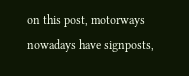on this post, motorways nowadays have signposts,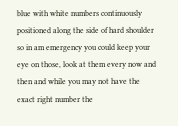blue with white numbers continuously positioned along the side of hard shoulder so in am emergency you could keep your eye on those, look at them every now and then and while you may not have the exact right number the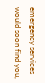emergency services would soon find you,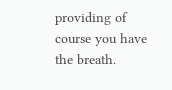providing of course you have the breath.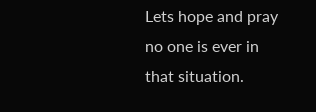Lets hope and pray no one is ever in that situation.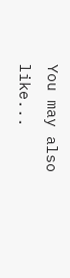You may also like...